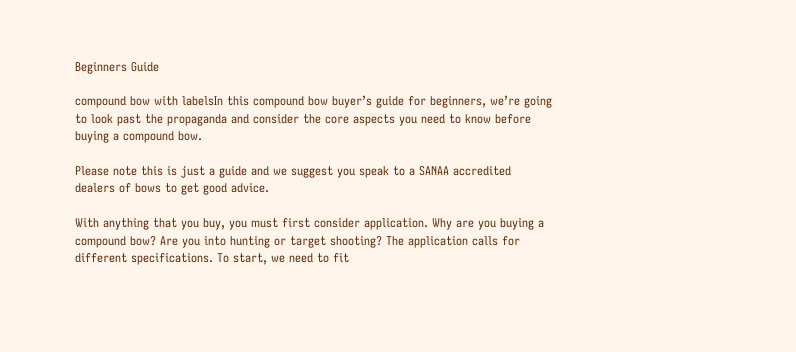Beginners Guide

compound bow with labelsIn this compound bow buyer’s guide for beginners, we’re going to look past the propaganda and consider the core aspects you need to know before buying a compound bow.

Please note this is just a guide and we suggest you speak to a SANAA accredited dealers of bows to get good advice.

With anything that you buy, you must first consider application. Why are you buying a compound bow? Are you into hunting or target shooting? The application calls for different specifications. To start, we need to fit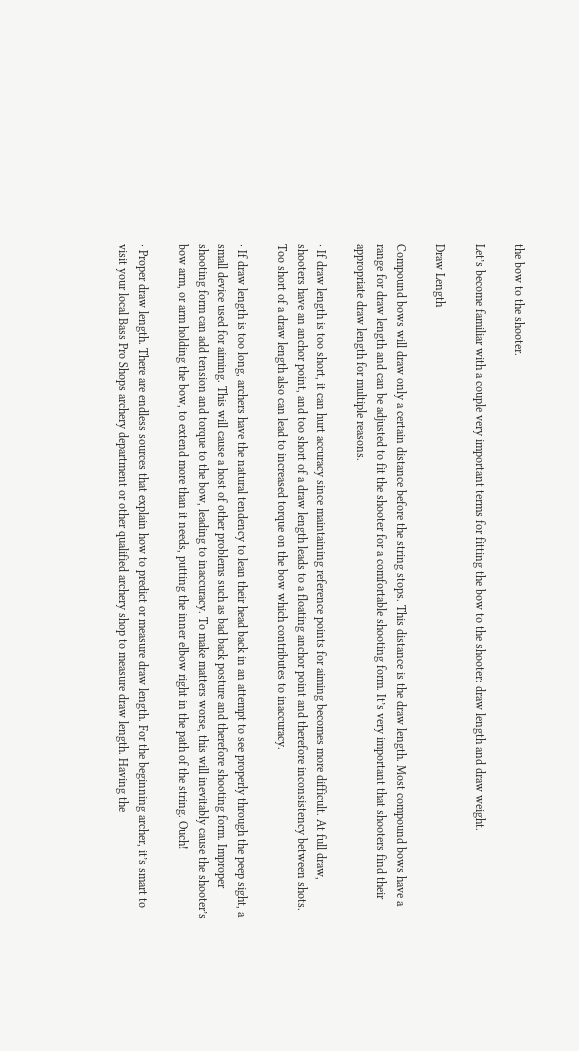the bow to the shooter.

Let’s become familiar with a couple very important terms for fitting the bow to the shooter: draw length and draw weight.

Draw Length

Compound bows will draw only a certain distance before the string stops. This distance is the draw length. Most compound bows have a range for draw length and can be adjusted to fit the shooter for a comfortable shooting form. It’s very important that shooters find their appropriate draw length for multiple reasons.

· If draw length is too short, it can hurt accuracy since maintaining reference points for aiming becomes more difficult. At full draw, shooters have an anchor point, and too short of a draw length leads to a floating anchor point and therefore inconsistency between shots. Too short of a draw length also can lead to increased torque on the bow which contributes to inaccuracy.

· If draw length is too long, archers have the natural tendency to lean their head back in an attempt to see properly through the peep sight, a small device used for aiming. This will cause a host of other problems such as bad back posture and therefore shooting form. Improper shooting form can add tension and torque to the bow, leading to inaccuracy. To make matters worse, this will inevitably cause the shooter’s bow arm, or arm holding the bow, to extend more than it needs, putting the inner elbow right in the path of the string. Ouch!

· Proper draw length. There are endless sources that explain how to predict or measure draw length. For the beginning archer, it’s smart to visit your local Bass Pro Shops archery department or other qualified archery shop to measure draw length. Having the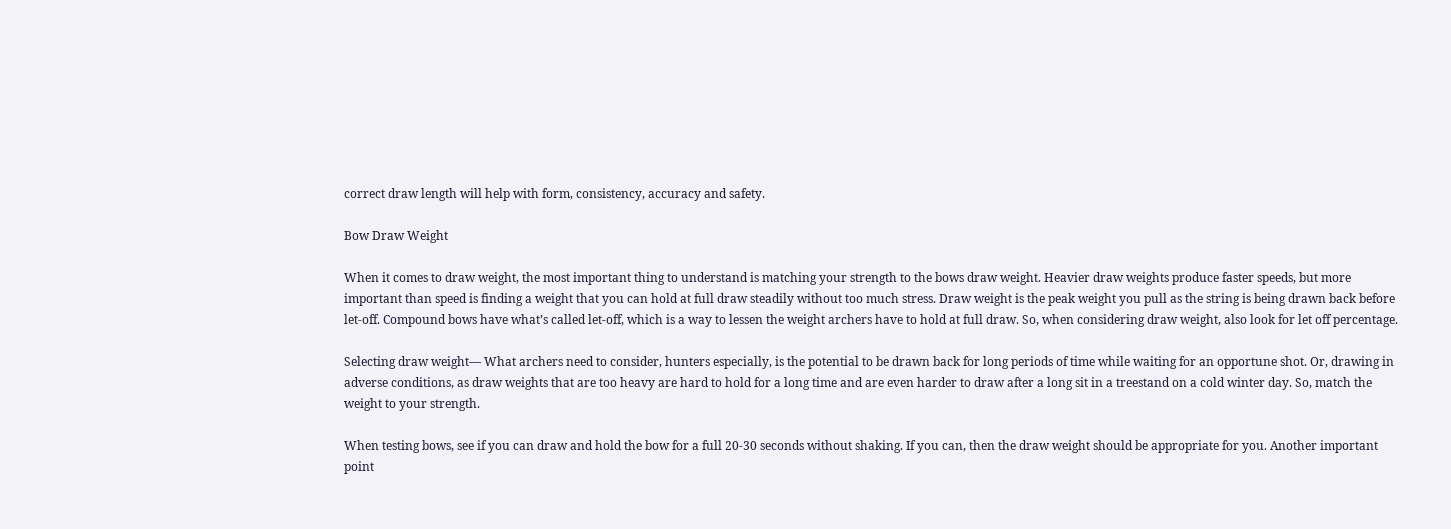correct draw length will help with form, consistency, accuracy and safety.

Bow Draw Weight

When it comes to draw weight, the most important thing to understand is matching your strength to the bows draw weight. Heavier draw weights produce faster speeds, but more important than speed is finding a weight that you can hold at full draw steadily without too much stress. Draw weight is the peak weight you pull as the string is being drawn back before let-off. Compound bows have what’s called let-off, which is a way to lessen the weight archers have to hold at full draw. So, when considering draw weight, also look for let off percentage.

Selecting draw weight— What archers need to consider, hunters especially, is the potential to be drawn back for long periods of time while waiting for an opportune shot. Or, drawing in adverse conditions, as draw weights that are too heavy are hard to hold for a long time and are even harder to draw after a long sit in a treestand on a cold winter day. So, match the weight to your strength.

When testing bows, see if you can draw and hold the bow for a full 20-30 seconds without shaking. If you can, then the draw weight should be appropriate for you. Another important point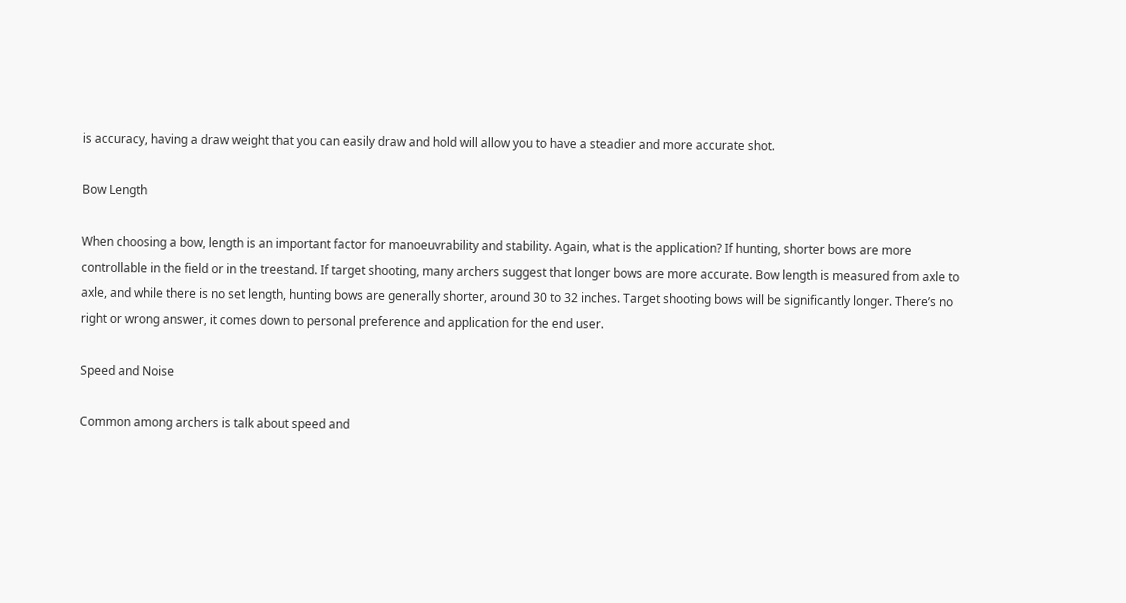is accuracy, having a draw weight that you can easily draw and hold will allow you to have a steadier and more accurate shot.

Bow Length

When choosing a bow, length is an important factor for manoeuvrability and stability. Again, what is the application? If hunting, shorter bows are more controllable in the field or in the treestand. If target shooting, many archers suggest that longer bows are more accurate. Bow length is measured from axle to axle, and while there is no set length, hunting bows are generally shorter, around 30 to 32 inches. Target shooting bows will be significantly longer. There’s no right or wrong answer, it comes down to personal preference and application for the end user.

Speed and Noise

Common among archers is talk about speed and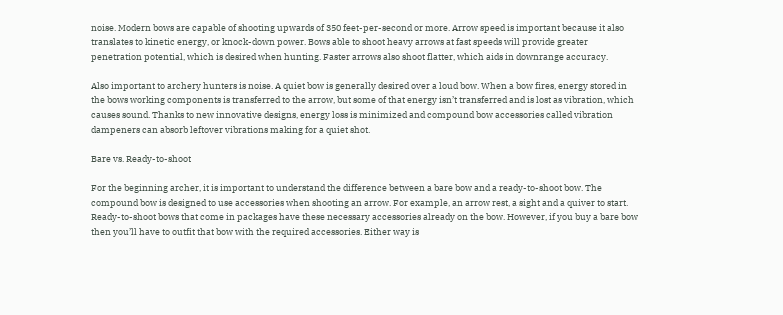noise. Modern bows are capable of shooting upwards of 350 feet-per-second or more. Arrow speed is important because it also translates to kinetic energy, or knock-down power. Bows able to shoot heavy arrows at fast speeds will provide greater penetration potential, which is desired when hunting. Faster arrows also shoot flatter, which aids in downrange accuracy.

Also important to archery hunters is noise. A quiet bow is generally desired over a loud bow. When a bow fires, energy stored in the bows working components is transferred to the arrow, but some of that energy isn’t transferred and is lost as vibration, which causes sound. Thanks to new innovative designs, energy loss is minimized and compound bow accessories called vibration dampeners can absorb leftover vibrations making for a quiet shot.

Bare vs. Ready-to-shoot

For the beginning archer, it is important to understand the difference between a bare bow and a ready-to-shoot bow. The compound bow is designed to use accessories when shooting an arrow. For example, an arrow rest, a sight and a quiver to start. Ready-to-shoot bows that come in packages have these necessary accessories already on the bow. However, if you buy a bare bow then you’ll have to outfit that bow with the required accessories. Either way is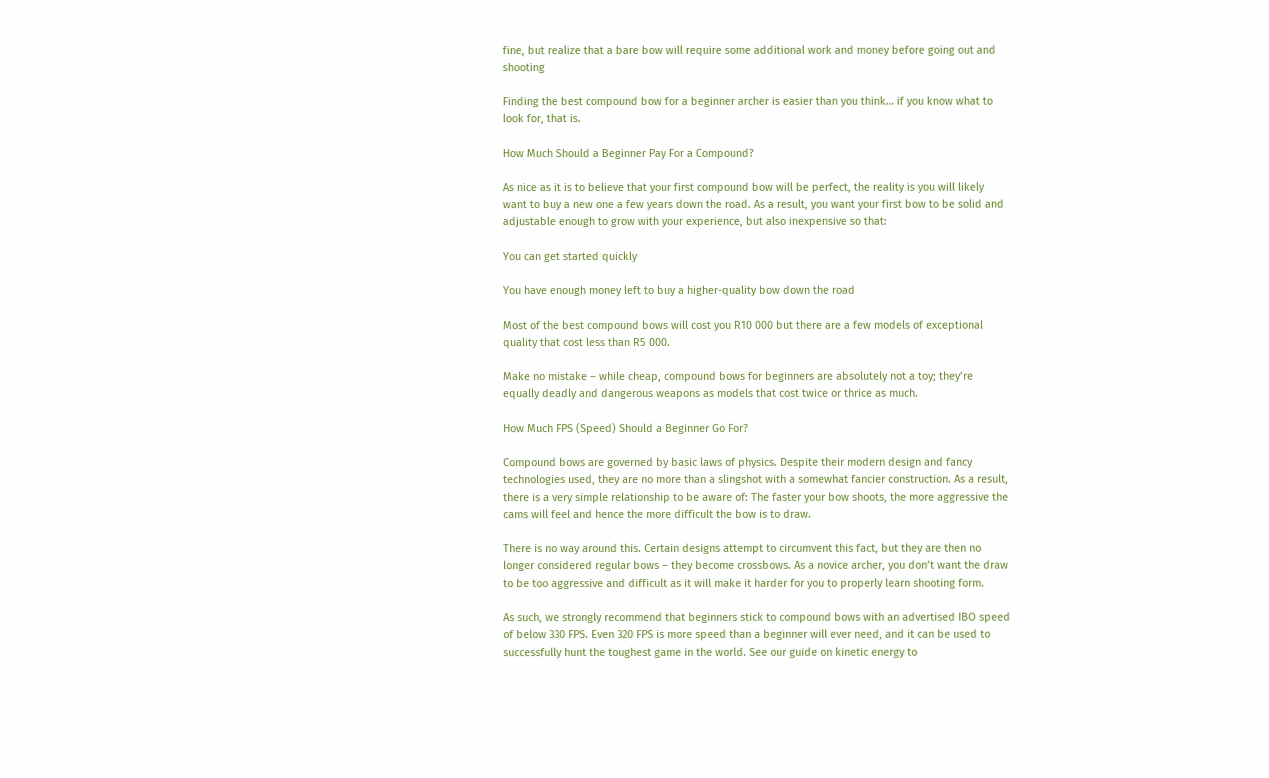fine, but realize that a bare bow will require some additional work and money before going out and shooting

Finding the best compound bow for a beginner archer is easier than you think… if you know what to look for, that is.

How Much Should a Beginner Pay For a Compound?

As nice as it is to believe that your first compound bow will be perfect, the reality is you will likely want to buy a new one a few years down the road. As a result, you want your first bow to be solid and adjustable enough to grow with your experience, but also inexpensive so that:

You can get started quickly

You have enough money left to buy a higher-quality bow down the road

Most of the best compound bows will cost you R10 000 but there are a few models of exceptional quality that cost less than R5 000.

Make no mistake – while cheap, compound bows for beginners are absolutely not a toy; they’re equally deadly and dangerous weapons as models that cost twice or thrice as much.

How Much FPS (Speed) Should a Beginner Go For?

Compound bows are governed by basic laws of physics. Despite their modern design and fancy technologies used, they are no more than a slingshot with a somewhat fancier construction. As a result, there is a very simple relationship to be aware of: The faster your bow shoots, the more aggressive the cams will feel and hence the more difficult the bow is to draw.

There is no way around this. Certain designs attempt to circumvent this fact, but they are then no longer considered regular bows – they become crossbows. As a novice archer, you don’t want the draw to be too aggressive and difficult as it will make it harder for you to properly learn shooting form.

As such, we strongly recommend that beginners stick to compound bows with an advertised IBO speed of below 330 FPS. Even 320 FPS is more speed than a beginner will ever need, and it can be used to successfully hunt the toughest game in the world. See our guide on kinetic energy to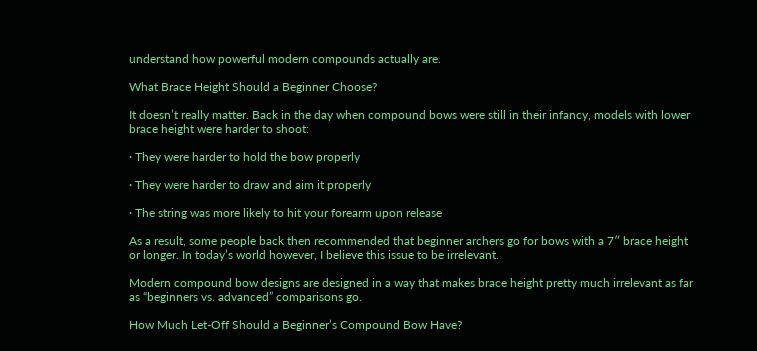understand how powerful modern compounds actually are.

What Brace Height Should a Beginner Choose?

It doesn’t really matter. Back in the day when compound bows were still in their infancy, models with lower brace height were harder to shoot:

· They were harder to hold the bow properly

· They were harder to draw and aim it properly

· The string was more likely to hit your forearm upon release

As a result, some people back then recommended that beginner archers go for bows with a 7″ brace height or longer. In today’s world however, I believe this issue to be irrelevant.

Modern compound bow designs are designed in a way that makes brace height pretty much irrelevant as far as “beginners vs. advanced” comparisons go.

How Much Let-Off Should a Beginner’s Compound Bow Have?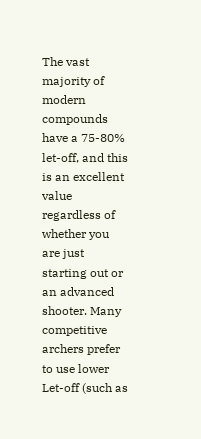The vast majority of modern compounds have a 75-80% let-off, and this is an excellent value regardless of whether you are just starting out or an advanced shooter. Many competitive archers prefer to use lower Let-off (such as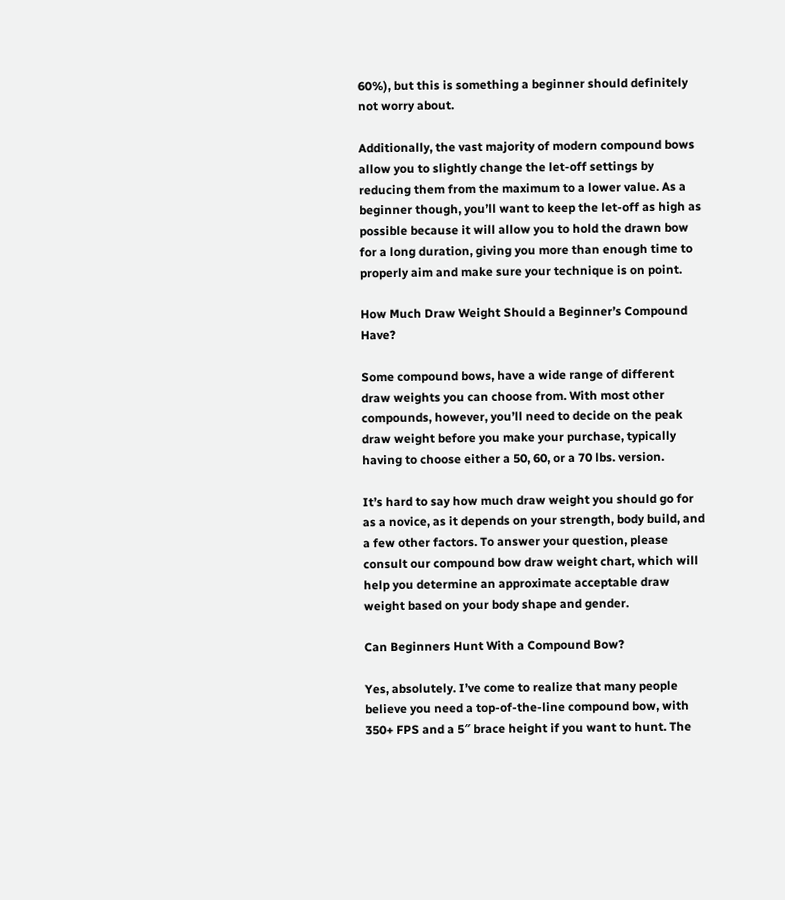60%), but this is something a beginner should definitely not worry about.

Additionally, the vast majority of modern compound bows allow you to slightly change the let-off settings by reducing them from the maximum to a lower value. As a beginner though, you’ll want to keep the let-off as high as possible because it will allow you to hold the drawn bow for a long duration, giving you more than enough time to properly aim and make sure your technique is on point.

How Much Draw Weight Should a Beginner’s Compound Have?

Some compound bows, have a wide range of different draw weights you can choose from. With most other compounds, however, you’ll need to decide on the peak draw weight before you make your purchase, typically having to choose either a 50, 60, or a 70 lbs. version.

It’s hard to say how much draw weight you should go for as a novice, as it depends on your strength, body build, and a few other factors. To answer your question, please consult our compound bow draw weight chart, which will help you determine an approximate acceptable draw weight based on your body shape and gender.

Can Beginners Hunt With a Compound Bow?

Yes, absolutely. I’ve come to realize that many people believe you need a top-of-the-line compound bow, with 350+ FPS and a 5″ brace height if you want to hunt. The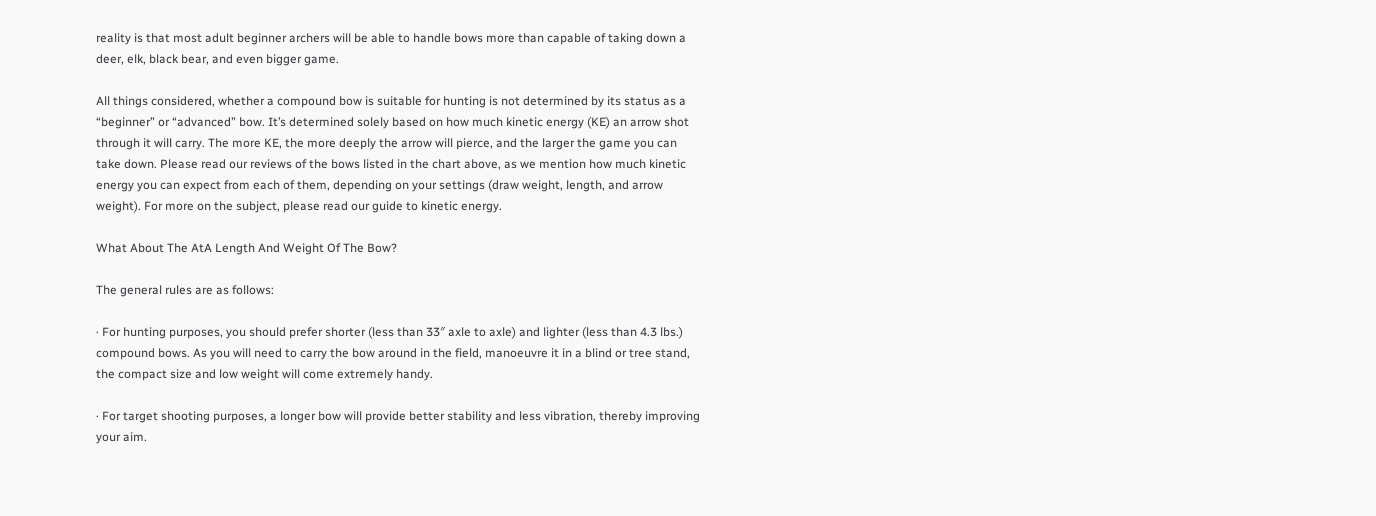reality is that most adult beginner archers will be able to handle bows more than capable of taking down a deer, elk, black bear, and even bigger game.

All things considered, whether a compound bow is suitable for hunting is not determined by its status as a “beginner” or “advanced” bow. It’s determined solely based on how much kinetic energy (KE) an arrow shot through it will carry. The more KE, the more deeply the arrow will pierce, and the larger the game you can take down. Please read our reviews of the bows listed in the chart above, as we mention how much kinetic energy you can expect from each of them, depending on your settings (draw weight, length, and arrow weight). For more on the subject, please read our guide to kinetic energy.

What About The AtA Length And Weight Of The Bow?

The general rules are as follows:

· For hunting purposes, you should prefer shorter (less than 33″ axle to axle) and lighter (less than 4.3 lbs.) compound bows. As you will need to carry the bow around in the field, manoeuvre it in a blind or tree stand, the compact size and low weight will come extremely handy.

· For target shooting purposes, a longer bow will provide better stability and less vibration, thereby improving your aim.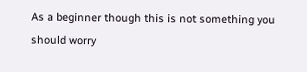As a beginner though this is not something you should worry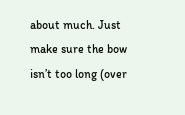about much. Just make sure the bow isn’t too long (over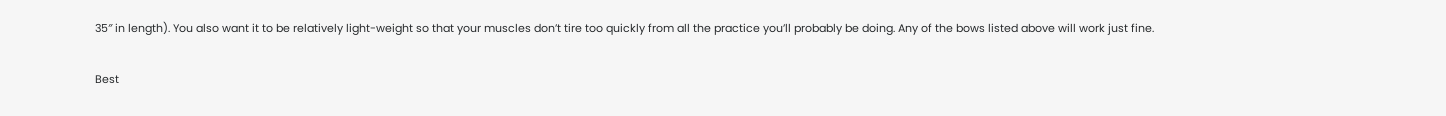35″ in length). You also want it to be relatively light-weight so that your muscles don’t tire too quickly from all the practice you’ll probably be doing. Any of the bows listed above will work just fine.

Best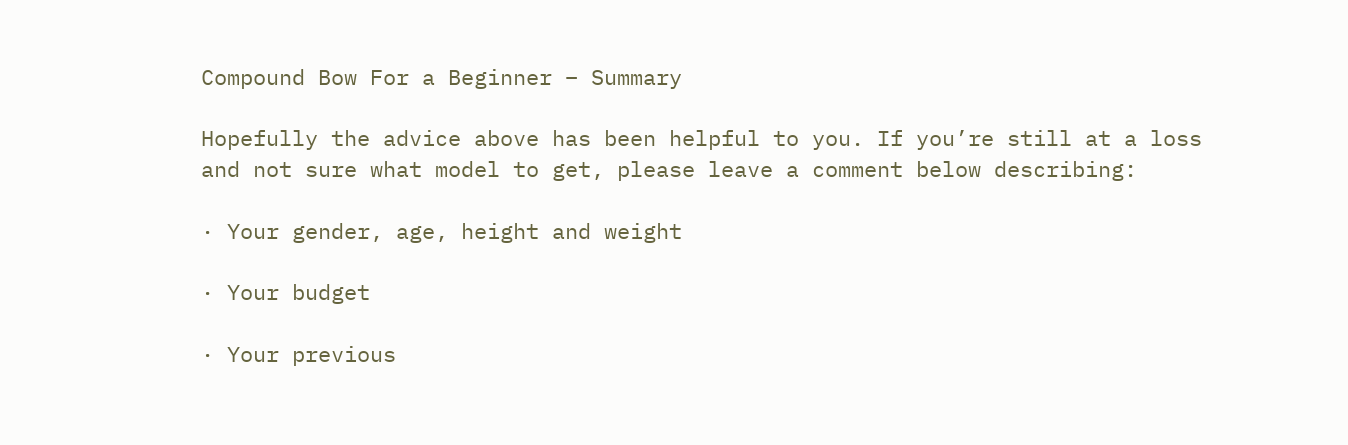Compound Bow For a Beginner – Summary

Hopefully the advice above has been helpful to you. If you’re still at a loss and not sure what model to get, please leave a comment below describing:

· Your gender, age, height and weight

· Your budget

· Your previous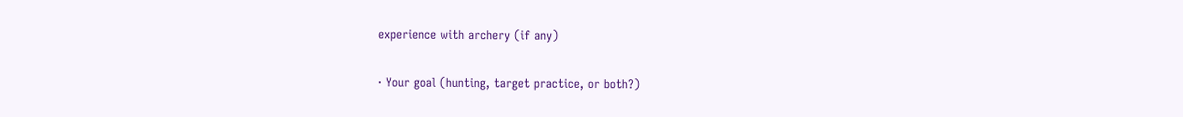experience with archery (if any)

· Your goal (hunting, target practice, or both?)